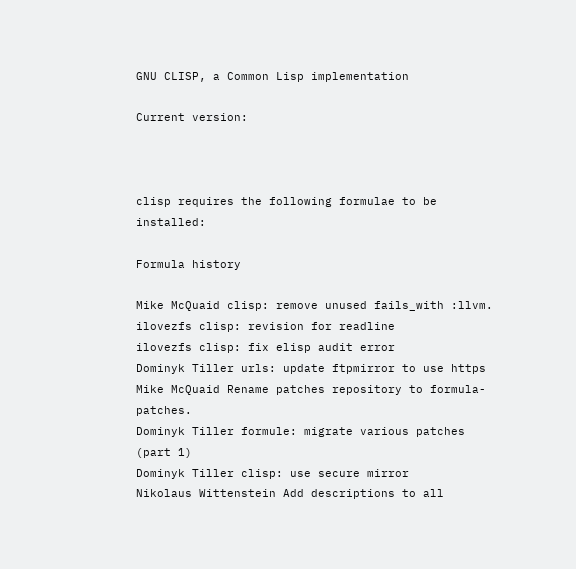GNU CLISP, a Common Lisp implementation

Current version:



clisp requires the following formulae to be installed:

Formula history

Mike McQuaid clisp: remove unused fails_with :llvm.
ilovezfs clisp: revision for readline
ilovezfs clisp: fix elisp audit error
Dominyk Tiller urls: update ftpmirror to use https
Mike McQuaid Rename patches repository to formula-patches.
Dominyk Tiller formule: migrate various patches (part 1)
Dominyk Tiller clisp: use secure mirror
Nikolaus Wittenstein Add descriptions to all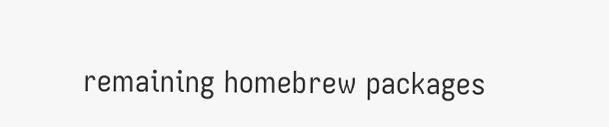remaining homebrew packages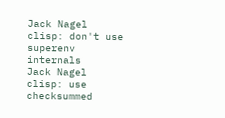Jack Nagel clisp: don't use superenv internals
Jack Nagel clisp: use checksummed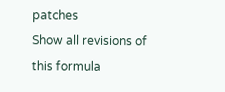patches
Show all revisions of this formula